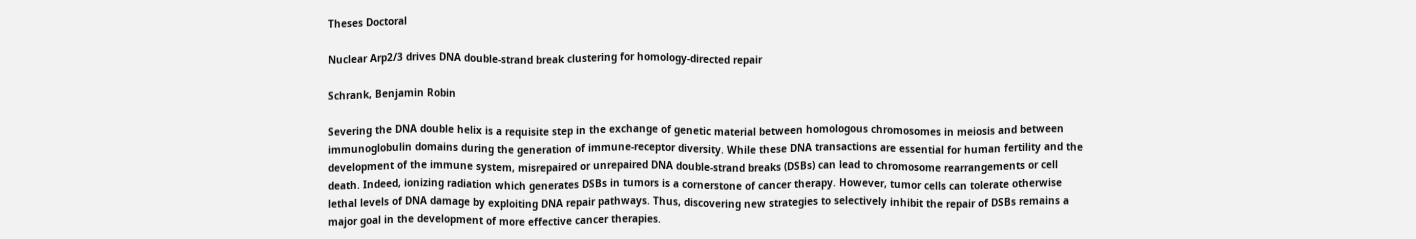Theses Doctoral

Nuclear Arp2/3 drives DNA double-strand break clustering for homology-directed repair

Schrank, Benjamin Robin

Severing the DNA double helix is a requisite step in the exchange of genetic material between homologous chromosomes in meiosis and between immunoglobulin domains during the generation of immune-receptor diversity. While these DNA transactions are essential for human fertility and the development of the immune system, misrepaired or unrepaired DNA double-strand breaks (DSBs) can lead to chromosome rearrangements or cell death. Indeed, ionizing radiation which generates DSBs in tumors is a cornerstone of cancer therapy. However, tumor cells can tolerate otherwise lethal levels of DNA damage by exploiting DNA repair pathways. Thus, discovering new strategies to selectively inhibit the repair of DSBs remains a major goal in the development of more effective cancer therapies.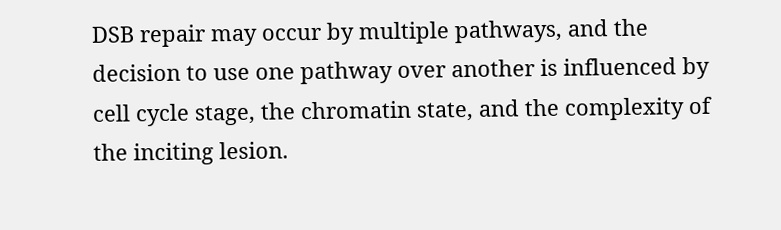DSB repair may occur by multiple pathways, and the decision to use one pathway over another is influenced by cell cycle stage, the chromatin state, and the complexity of the inciting lesion.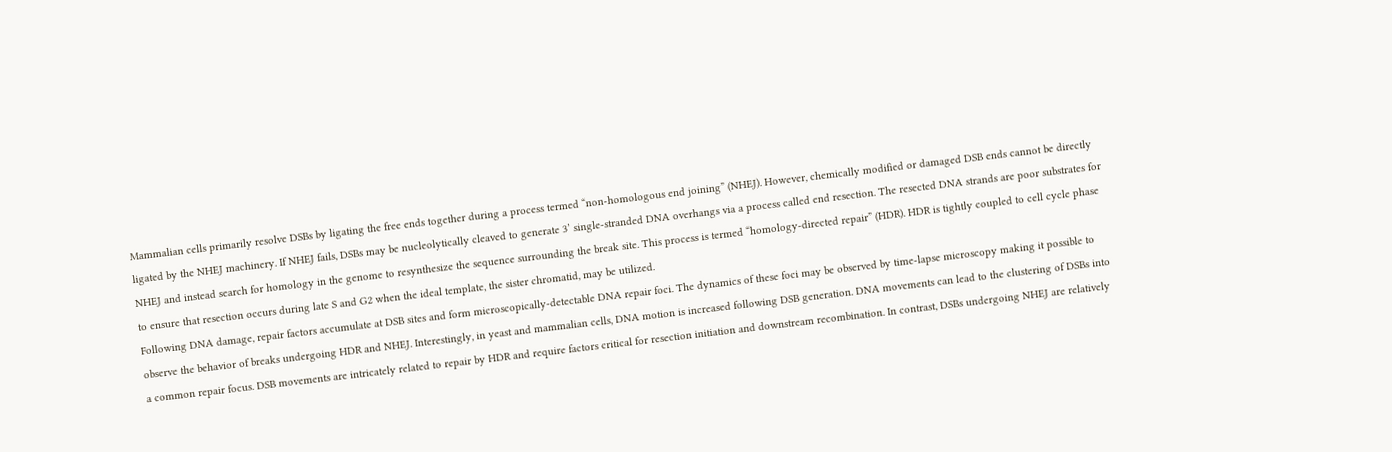Mammalian cells primarily resolve DSBs by ligating the free ends together during a process termed “non-homologous end joining” (NHEJ). However, chemically modified or damaged DSB ends cannot be directly ligated by the NHEJ machinery. If NHEJ fails, DSBs may be nucleolytically cleaved to generate 3’ single-stranded DNA overhangs via a process called end resection. The resected DNA strands are poor substrates for NHEJ and instead search for homology in the genome to resynthesize the sequence surrounding the break site. This process is termed “homology-directed repair” (HDR). HDR is tightly coupled to cell cycle phase to ensure that resection occurs during late S and G2 when the ideal template, the sister chromatid, may be utilized.
Following DNA damage, repair factors accumulate at DSB sites and form microscopically-detectable DNA repair foci. The dynamics of these foci may be observed by time-lapse microscopy making it possible to observe the behavior of breaks undergoing HDR and NHEJ. Interestingly, in yeast and mammalian cells, DNA motion is increased following DSB generation. DNA movements can lead to the clustering of DSBs into a common repair focus. DSB movements are intricately related to repair by HDR and require factors critical for resection initiation and downstream recombination. In contrast, DSBs undergoing NHEJ are relatively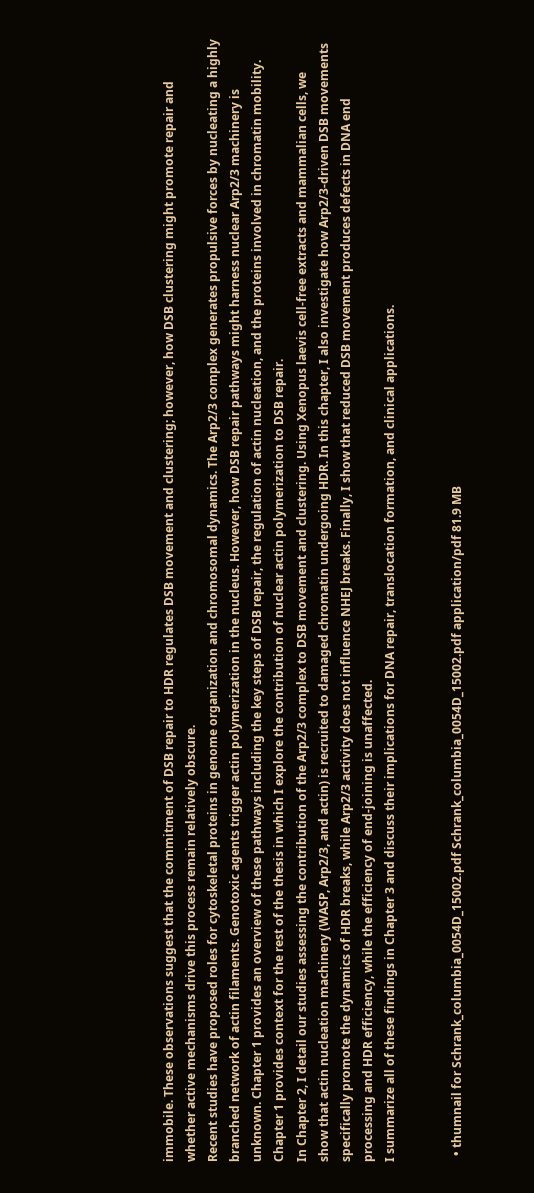immobile. These observations suggest that the commitment of DSB repair to HDR regulates DSB movement and clustering; however, how DSB clustering might promote repair and whether active mechanisms drive this process remain relatively obscure.
Recent studies have proposed roles for cytoskeletal proteins in genome organization and chromosomal dynamics. The Arp2/3 complex generates propulsive forces by nucleating a highly branched network of actin filaments. Genotoxic agents trigger actin polymerization in the nucleus. However, how DSB repair pathways might harness nuclear Arp2/3 machinery is unknown. Chapter 1 provides an overview of these pathways including the key steps of DSB repair, the regulation of actin nucleation, and the proteins involved in chromatin mobility. Chapter 1 provides context for the rest of the thesis in which I explore the contribution of nuclear actin polymerization to DSB repair.
In Chapter 2, I detail our studies assessing the contribution of the Arp2/3 complex to DSB movement and clustering. Using Xenopus laevis cell-free extracts and mammalian cells, we show that actin nucleation machinery (WASP, Arp2/3, and actin) is recruited to damaged chromatin undergoing HDR. In this chapter, I also investigate how Arp2/3-driven DSB movements specifically promote the dynamics of HDR breaks, while Arp2/3 activity does not influence NHEJ breaks. Finally, I show that reduced DSB movement produces defects in DNA end processing and HDR efficiency, while the efficiency of end-joining is unaffected.
I summarize all of these findings in Chapter 3 and discuss their implications for DNA repair, translocation formation, and clinical applications.


  • thumnail for Schrank_columbia_0054D_15002.pdf Schrank_columbia_0054D_15002.pdf application/pdf 81.9 MB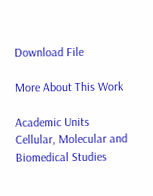Download File

More About This Work

Academic Units
Cellular, Molecular and Biomedical Studies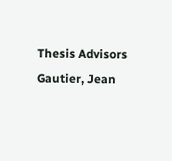Thesis Advisors
Gautier, Jean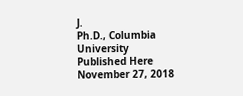J.
Ph.D., Columbia University
Published Here
November 27, 2018